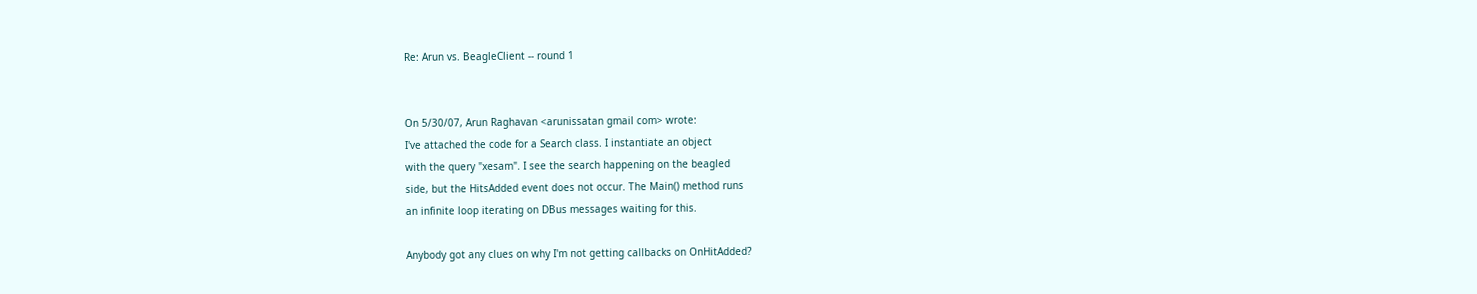Re: Arun vs. BeagleClient -- round 1


On 5/30/07, Arun Raghavan <arunissatan gmail com> wrote:
I've attached the code for a Search class. I instantiate an object
with the query "xesam". I see the search happening on the beagled
side, but the HitsAdded event does not occur. The Main() method runs
an infinite loop iterating on DBus messages waiting for this.

Anybody got any clues on why I'm not getting callbacks on OnHitAdded?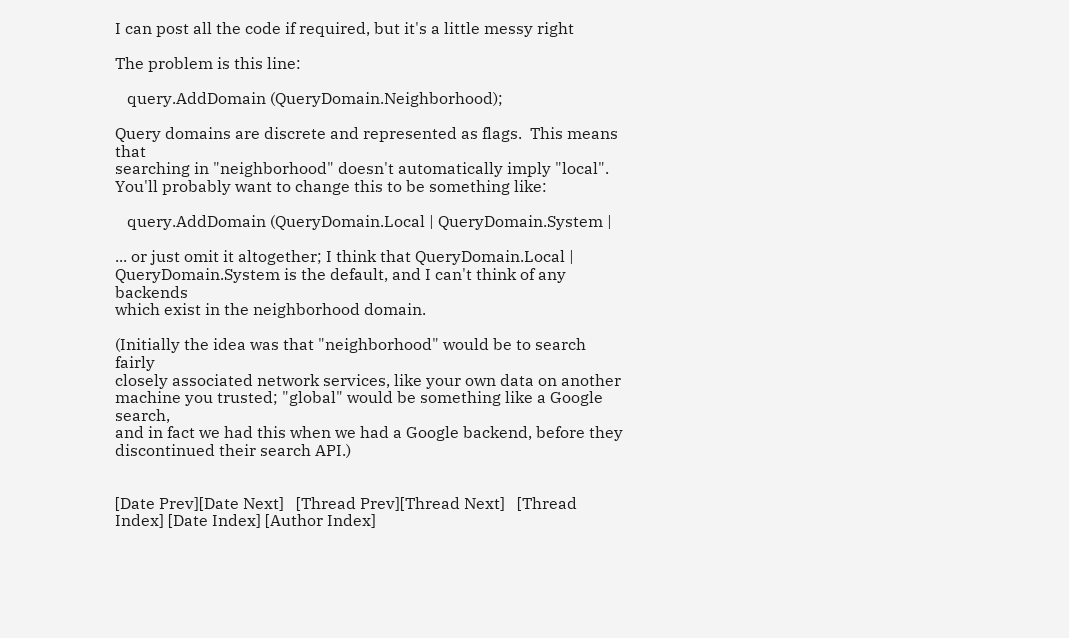I can post all the code if required, but it's a little messy right

The problem is this line:

   query.AddDomain (QueryDomain.Neighborhood);

Query domains are discrete and represented as flags.  This means that
searching in "neighborhood" doesn't automatically imply "local".
You'll probably want to change this to be something like:

   query.AddDomain (QueryDomain.Local | QueryDomain.System |

... or just omit it altogether; I think that QueryDomain.Local |
QueryDomain.System is the default, and I can't think of any backends
which exist in the neighborhood domain.

(Initially the idea was that "neighborhood" would be to search fairly
closely associated network services, like your own data on another
machine you trusted; "global" would be something like a Google search,
and in fact we had this when we had a Google backend, before they
discontinued their search API.)


[Date Prev][Date Next]   [Thread Prev][Thread Next]   [Thread Index] [Date Index] [Author Index]